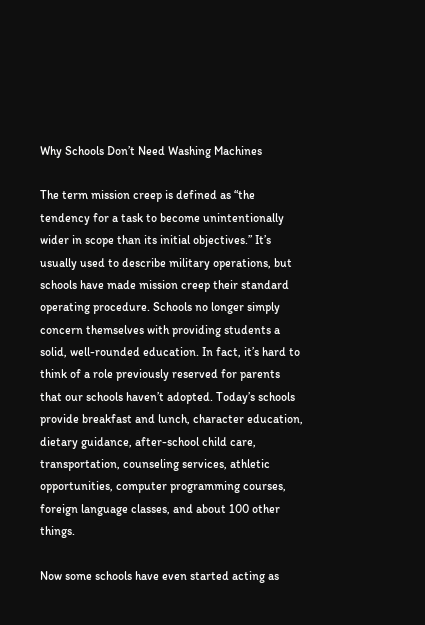Why Schools Don’t Need Washing Machines

The term mission creep is defined as “the tendency for a task to become unintentionally wider in scope than its initial objectives.” It’s usually used to describe military operations, but schools have made mission creep their standard operating procedure. Schools no longer simply concern themselves with providing students a solid, well-rounded education. In fact, it’s hard to think of a role previously reserved for parents that our schools haven’t adopted. Today’s schools provide breakfast and lunch, character education, dietary guidance, after-school child care, transportation, counseling services, athletic opportunities, computer programming courses, foreign language classes, and about 100 other things.

Now some schools have even started acting as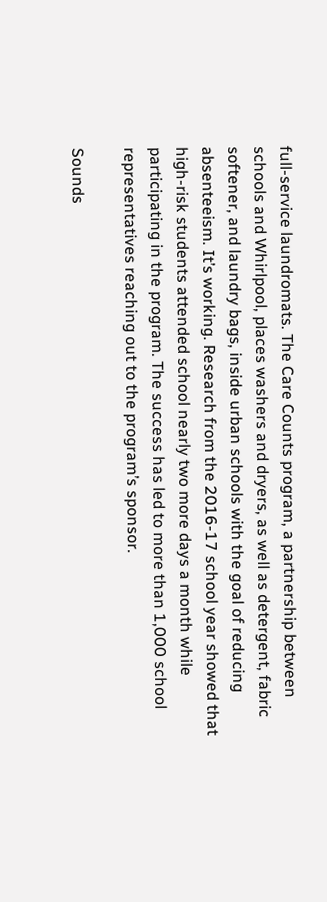full-service laundromats. The Care Counts program, a partnership between schools and Whirlpool, places washers and dryers, as well as detergent, fabric softener, and laundry bags, inside urban schools with the goal of reducing absenteeism. It’s working. Research from the 2016-17 school year showed that high-risk students attended school nearly two more days a month while participating in the program. The success has led to more than 1,000 school representatives reaching out to the program’s sponsor.

Sounds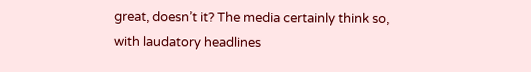great, doesn’t it? The media certainly think so, with laudatory headlines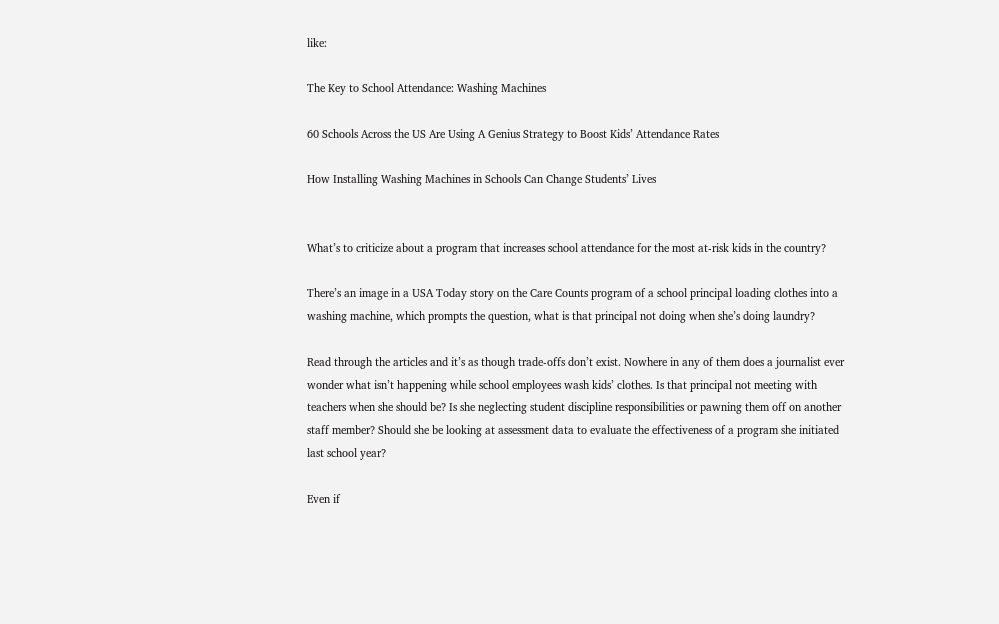like:

The Key to School Attendance: Washing Machines

60 Schools Across the US Are Using A Genius Strategy to Boost Kids’ Attendance Rates

How Installing Washing Machines in Schools Can Change Students’ Lives


What’s to criticize about a program that increases school attendance for the most at-risk kids in the country?

There’s an image in a USA Today story on the Care Counts program of a school principal loading clothes into a washing machine, which prompts the question, what is that principal not doing when she’s doing laundry?

Read through the articles and it’s as though trade-offs don’t exist. Nowhere in any of them does a journalist ever wonder what isn’t happening while school employees wash kids’ clothes. Is that principal not meeting with teachers when she should be? Is she neglecting student discipline responsibilities or pawning them off on another staff member? Should she be looking at assessment data to evaluate the effectiveness of a program she initiated last school year?

Even if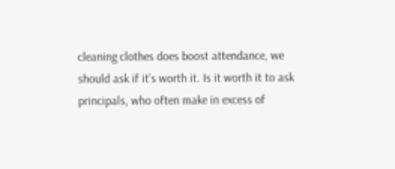cleaning clothes does boost attendance, we should ask if it’s worth it. Is it worth it to ask principals, who often make in excess of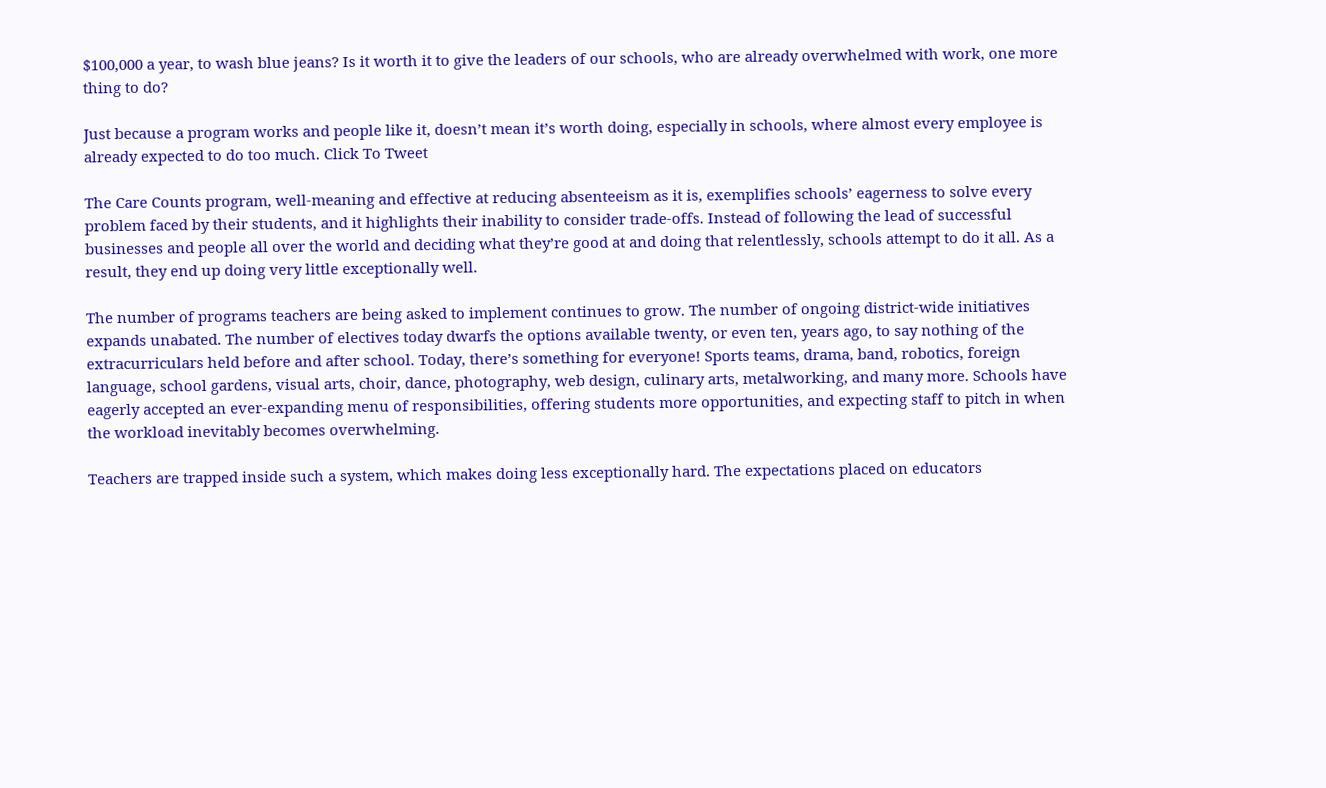$100,000 a year, to wash blue jeans? Is it worth it to give the leaders of our schools, who are already overwhelmed with work, one more thing to do?

Just because a program works and people like it, doesn’t mean it’s worth doing, especially in schools, where almost every employee is already expected to do too much. Click To Tweet

The Care Counts program, well-meaning and effective at reducing absenteeism as it is, exemplifies schools’ eagerness to solve every problem faced by their students, and it highlights their inability to consider trade-offs. Instead of following the lead of successful businesses and people all over the world and deciding what they’re good at and doing that relentlessly, schools attempt to do it all. As a result, they end up doing very little exceptionally well.

The number of programs teachers are being asked to implement continues to grow. The number of ongoing district-wide initiatives expands unabated. The number of electives today dwarfs the options available twenty, or even ten, years ago, to say nothing of the extracurriculars held before and after school. Today, there’s something for everyone! Sports teams, drama, band, robotics, foreign language, school gardens, visual arts, choir, dance, photography, web design, culinary arts, metalworking, and many more. Schools have eagerly accepted an ever-expanding menu of responsibilities, offering students more opportunities, and expecting staff to pitch in when the workload inevitably becomes overwhelming.

Teachers are trapped inside such a system, which makes doing less exceptionally hard. The expectations placed on educators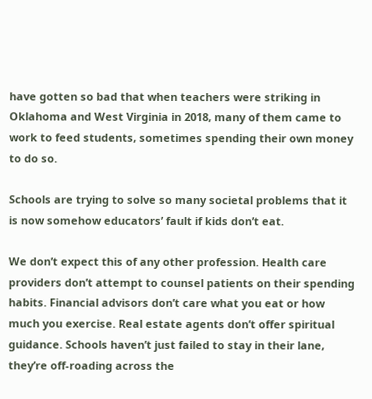have gotten so bad that when teachers were striking in Oklahoma and West Virginia in 2018, many of them came to work to feed students, sometimes spending their own money to do so.

Schools are trying to solve so many societal problems that it is now somehow educators’ fault if kids don’t eat.

We don’t expect this of any other profession. Health care providers don’t attempt to counsel patients on their spending habits. Financial advisors don’t care what you eat or how much you exercise. Real estate agents don’t offer spiritual guidance. Schools haven’t just failed to stay in their lane, they’re off-roading across the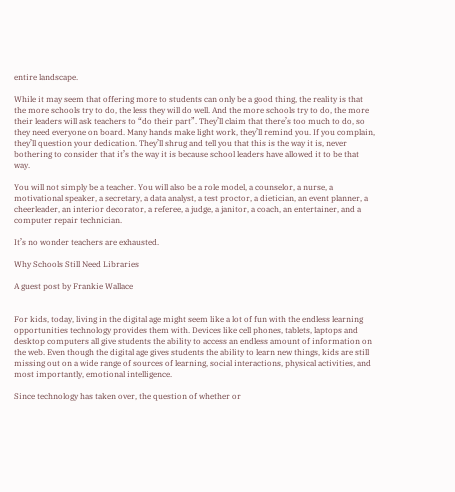entire landscape.

While it may seem that offering more to students can only be a good thing, the reality is that the more schools try to do, the less they will do well. And the more schools try to do, the more their leaders will ask teachers to “do their part”. They’ll claim that there’s too much to do, so they need everyone on board. Many hands make light work, they’ll remind you. If you complain, they’ll question your dedication. They’ll shrug and tell you that this is the way it is, never bothering to consider that it’s the way it is because school leaders have allowed it to be that way.

You will not simply be a teacher. You will also be a role model, a counselor, a nurse, a motivational speaker, a secretary, a data analyst, a test proctor, a dietician, an event planner, a cheerleader, an interior decorator, a referee, a judge, a janitor, a coach, an entertainer, and a computer repair technician.

It’s no wonder teachers are exhausted.

Why Schools Still Need Libraries

A guest post by Frankie Wallace


For kids, today, living in the digital age might seem like a lot of fun with the endless learning opportunities technology provides them with. Devices like cell phones, tablets, laptops and desktop computers all give students the ability to access an endless amount of information on the web. Even though the digital age gives students the ability to learn new things, kids are still missing out on a wide range of sources of learning, social interactions, physical activities, and most importantly, emotional intelligence.

Since technology has taken over, the question of whether or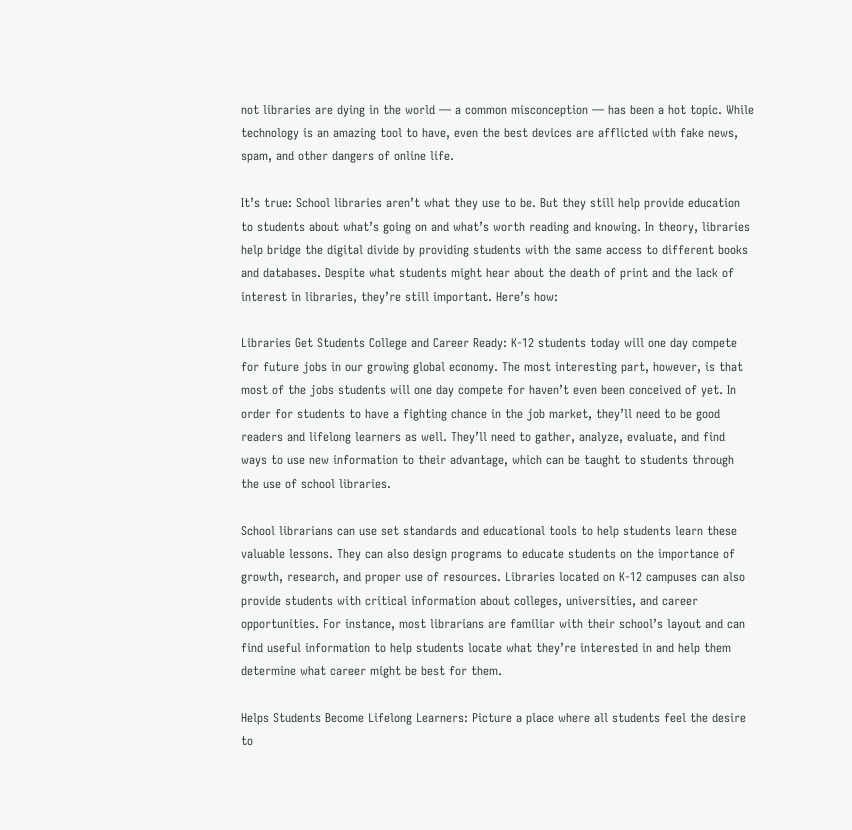not libraries are dying in the world — a common misconception — has been a hot topic. While technology is an amazing tool to have, even the best devices are afflicted with fake news, spam, and other dangers of online life.

It’s true: School libraries aren’t what they use to be. But they still help provide education to students about what’s going on and what’s worth reading and knowing. In theory, libraries help bridge the digital divide by providing students with the same access to different books and databases. Despite what students might hear about the death of print and the lack of interest in libraries, they’re still important. Here’s how:

Libraries Get Students College and Career Ready: K-12 students today will one day compete for future jobs in our growing global economy. The most interesting part, however, is that most of the jobs students will one day compete for haven’t even been conceived of yet. In order for students to have a fighting chance in the job market, they’ll need to be good readers and lifelong learners as well. They’ll need to gather, analyze, evaluate, and find ways to use new information to their advantage, which can be taught to students through the use of school libraries.

School librarians can use set standards and educational tools to help students learn these valuable lessons. They can also design programs to educate students on the importance of growth, research, and proper use of resources. Libraries located on K-12 campuses can also provide students with critical information about colleges, universities, and career opportunities. For instance, most librarians are familiar with their school’s layout and can find useful information to help students locate what they’re interested in and help them determine what career might be best for them.

Helps Students Become Lifelong Learners: Picture a place where all students feel the desire to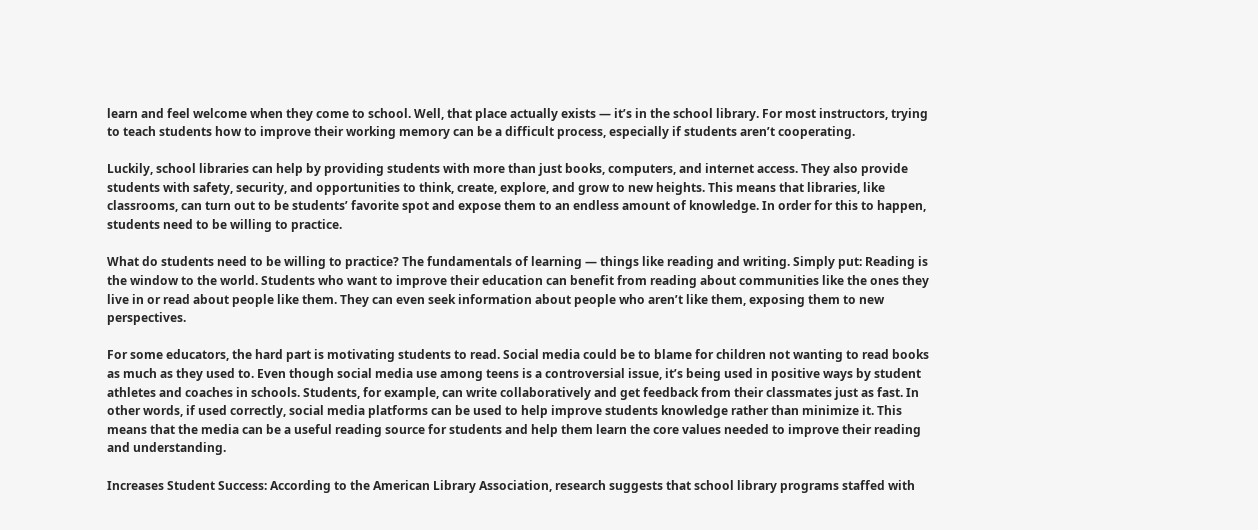learn and feel welcome when they come to school. Well, that place actually exists — it’s in the school library. For most instructors, trying to teach students how to improve their working memory can be a difficult process, especially if students aren’t cooperating.

Luckily, school libraries can help by providing students with more than just books, computers, and internet access. They also provide students with safety, security, and opportunities to think, create, explore, and grow to new heights. This means that libraries, like classrooms, can turn out to be students’ favorite spot and expose them to an endless amount of knowledge. In order for this to happen, students need to be willing to practice.

What do students need to be willing to practice? The fundamentals of learning — things like reading and writing. Simply put: Reading is the window to the world. Students who want to improve their education can benefit from reading about communities like the ones they live in or read about people like them. They can even seek information about people who aren’t like them, exposing them to new perspectives.

For some educators, the hard part is motivating students to read. Social media could be to blame for children not wanting to read books as much as they used to. Even though social media use among teens is a controversial issue, it’s being used in positive ways by student athletes and coaches in schools. Students, for example, can write collaboratively and get feedback from their classmates just as fast. In other words, if used correctly, social media platforms can be used to help improve students knowledge rather than minimize it. This means that the media can be a useful reading source for students and help them learn the core values needed to improve their reading and understanding.

Increases Student Success: According to the American Library Association, research suggests that school library programs staffed with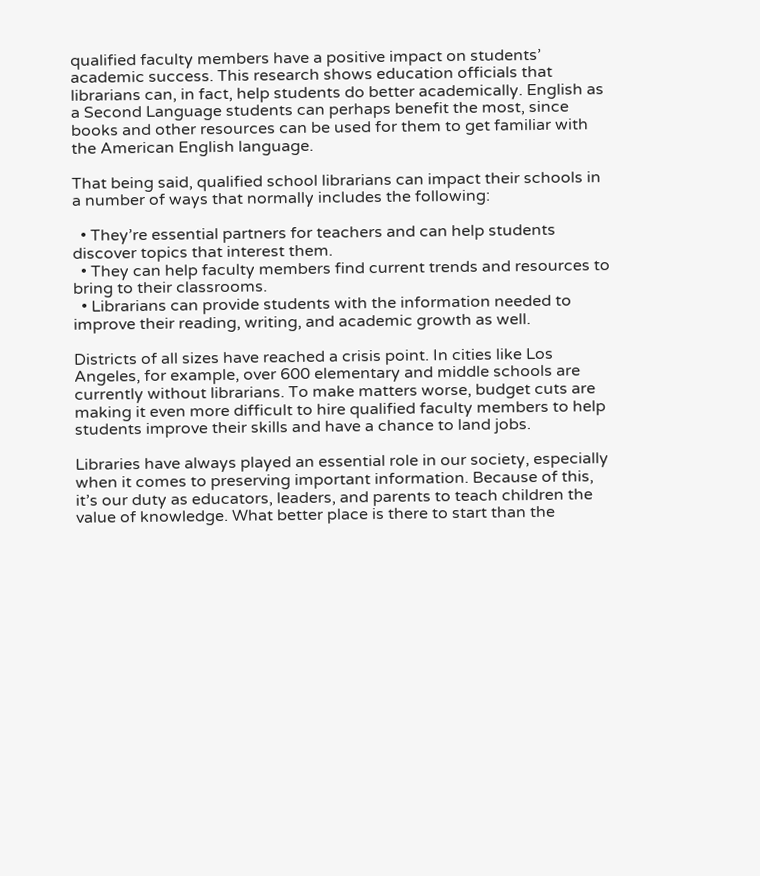qualified faculty members have a positive impact on students’ academic success. This research shows education officials that librarians can, in fact, help students do better academically. English as a Second Language students can perhaps benefit the most, since books and other resources can be used for them to get familiar with the American English language.

That being said, qualified school librarians can impact their schools in a number of ways that normally includes the following:

  • They’re essential partners for teachers and can help students discover topics that interest them.
  • They can help faculty members find current trends and resources to bring to their classrooms.
  • Librarians can provide students with the information needed to improve their reading, writing, and academic growth as well.

Districts of all sizes have reached a crisis point. In cities like Los Angeles, for example, over 600 elementary and middle schools are currently without librarians. To make matters worse, budget cuts are making it even more difficult to hire qualified faculty members to help students improve their skills and have a chance to land jobs.

Libraries have always played an essential role in our society, especially when it comes to preserving important information. Because of this, it’s our duty as educators, leaders, and parents to teach children the value of knowledge. What better place is there to start than the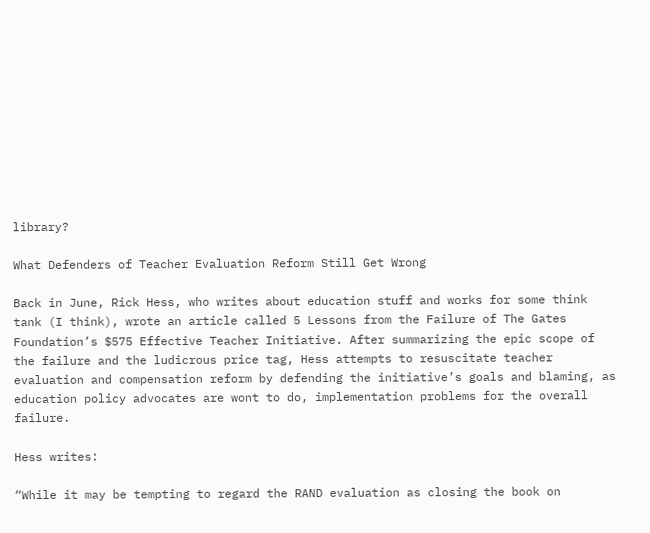library?

What Defenders of Teacher Evaluation Reform Still Get Wrong

Back in June, Rick Hess, who writes about education stuff and works for some think tank (I think), wrote an article called 5 Lessons from the Failure of The Gates Foundation’s $575 Effective Teacher Initiative. After summarizing the epic scope of the failure and the ludicrous price tag, Hess attempts to resuscitate teacher evaluation and compensation reform by defending the initiative’s goals and blaming, as education policy advocates are wont to do, implementation problems for the overall failure.

Hess writes:

“While it may be tempting to regard the RAND evaluation as closing the book on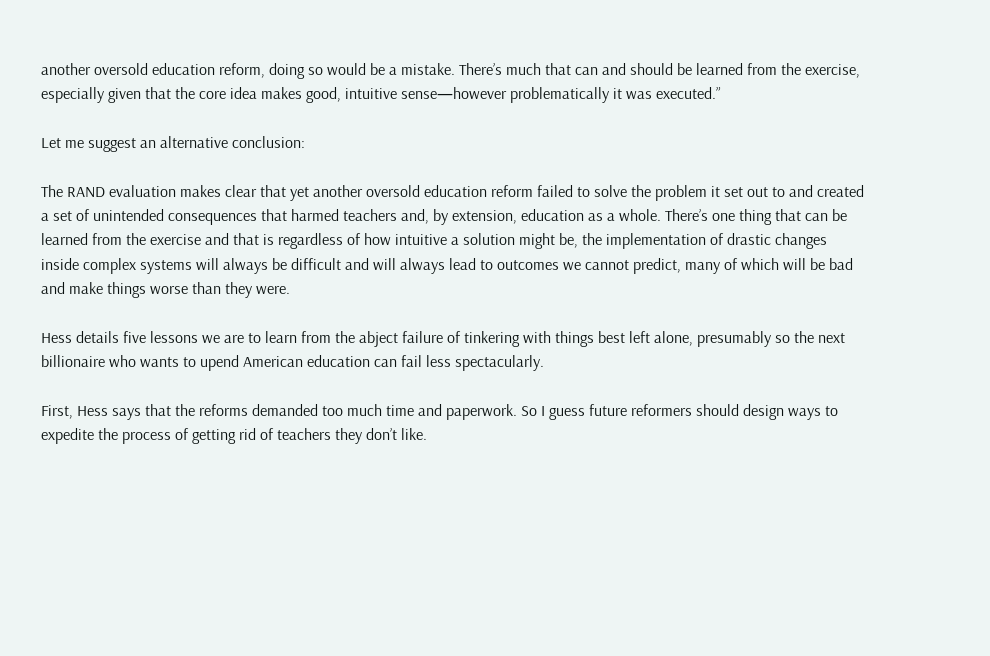another oversold education reform, doing so would be a mistake. There’s much that can and should be learned from the exercise, especially given that the core idea makes good, intuitive sense—however problematically it was executed.”

Let me suggest an alternative conclusion:

The RAND evaluation makes clear that yet another oversold education reform failed to solve the problem it set out to and created a set of unintended consequences that harmed teachers and, by extension, education as a whole. There’s one thing that can be learned from the exercise and that is regardless of how intuitive a solution might be, the implementation of drastic changes inside complex systems will always be difficult and will always lead to outcomes we cannot predict, many of which will be bad and make things worse than they were.

Hess details five lessons we are to learn from the abject failure of tinkering with things best left alone, presumably so the next billionaire who wants to upend American education can fail less spectacularly.

First, Hess says that the reforms demanded too much time and paperwork. So I guess future reformers should design ways to expedite the process of getting rid of teachers they don’t like.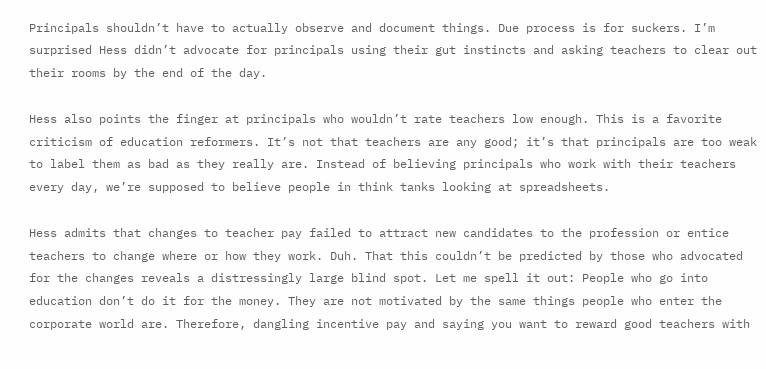Principals shouldn’t have to actually observe and document things. Due process is for suckers. I’m surprised Hess didn’t advocate for principals using their gut instincts and asking teachers to clear out their rooms by the end of the day.

Hess also points the finger at principals who wouldn’t rate teachers low enough. This is a favorite criticism of education reformers. It’s not that teachers are any good; it’s that principals are too weak to label them as bad as they really are. Instead of believing principals who work with their teachers every day, we’re supposed to believe people in think tanks looking at spreadsheets.

Hess admits that changes to teacher pay failed to attract new candidates to the profession or entice teachers to change where or how they work. Duh. That this couldn’t be predicted by those who advocated for the changes reveals a distressingly large blind spot. Let me spell it out: People who go into education don’t do it for the money. They are not motivated by the same things people who enter the corporate world are. Therefore, dangling incentive pay and saying you want to reward good teachers with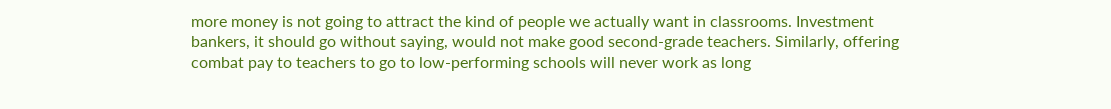more money is not going to attract the kind of people we actually want in classrooms. Investment bankers, it should go without saying, would not make good second-grade teachers. Similarly, offering combat pay to teachers to go to low-performing schools will never work as long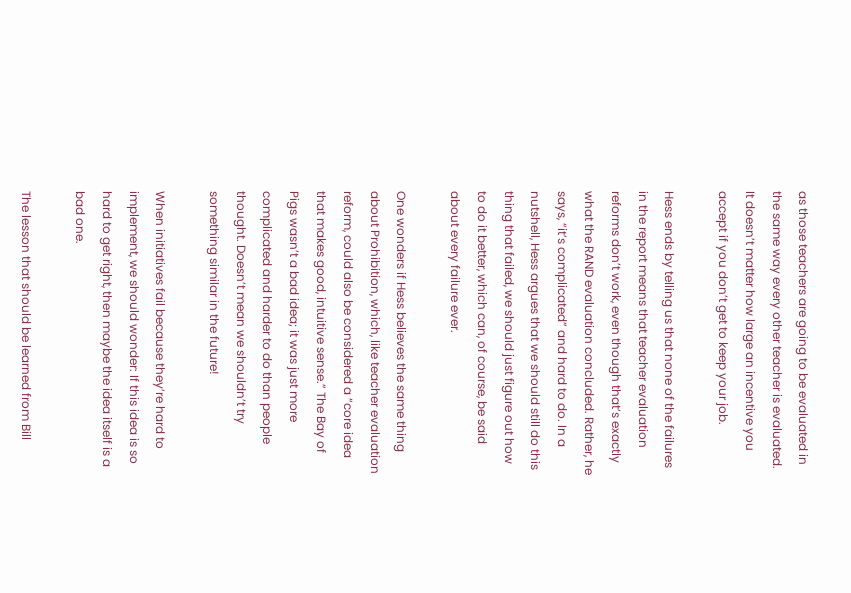as those teachers are going to be evaluated in the same way every other teacher is evaluated.  It doesn’t matter how large an incentive you accept if you don’t get to keep your job.

Hess ends by telling us that none of the failures in the report means that teacher evaluation reforms don’t work, even though that’s exactly what the RAND evaluation concluded. Rather, he says, “it’s complicated” and hard to do. In a nutshell, Hess argues that we should still do this thing that failed, we should just figure out how to do it better, which can, of course, be said about every failure ever.

One wonders if Hess believes the same thing about Prohibition, which, like teacher evaluation reform, could also be considered a “core idea that makes good, intuitive sense.” The Bay of Pigs wasn’t a bad idea; it was just more complicated and harder to do than people thought. Doesn’t mean we shouldn’t try something similar in the future!

When initiatives fail because they’re hard to implement, we should wonder: If this idea is so hard to get right, then maybe the idea itself is a bad one.

The lesson that should be learned from Bill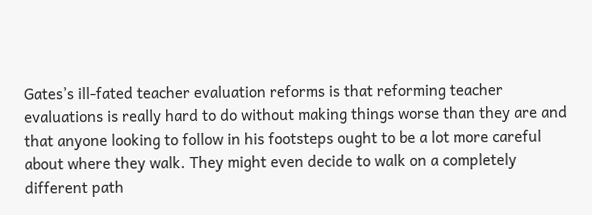Gates’s ill-fated teacher evaluation reforms is that reforming teacher evaluations is really hard to do without making things worse than they are and that anyone looking to follow in his footsteps ought to be a lot more careful about where they walk. They might even decide to walk on a completely different path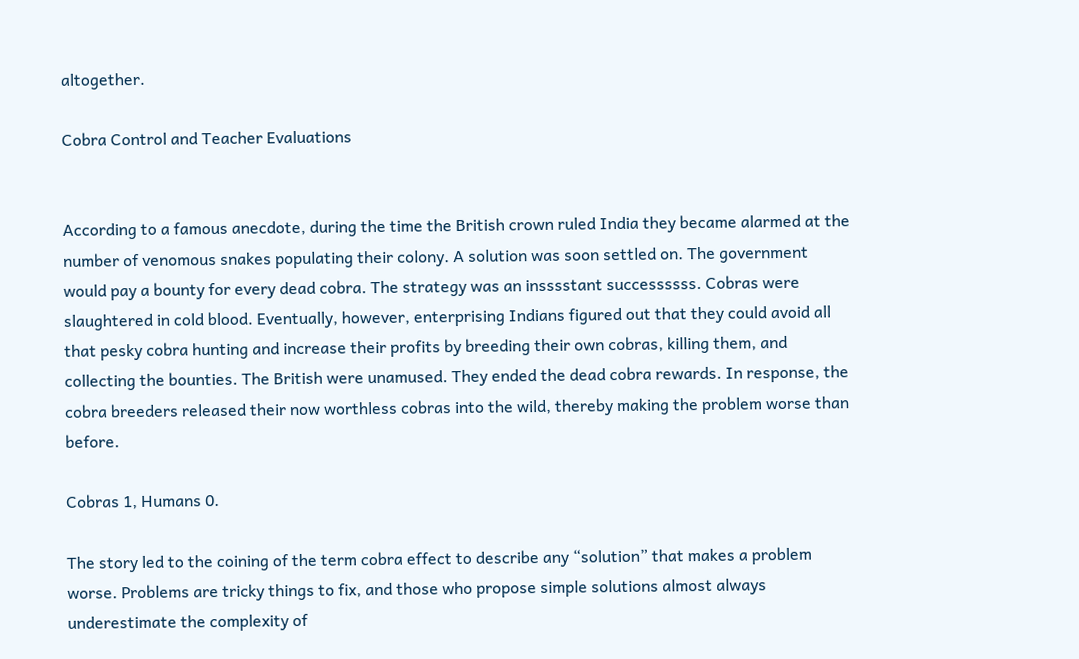altogether.

Cobra Control and Teacher Evaluations


According to a famous anecdote, during the time the British crown ruled India they became alarmed at the number of venomous snakes populating their colony. A solution was soon settled on. The government would pay a bounty for every dead cobra. The strategy was an insssstant successssss. Cobras were slaughtered in cold blood. Eventually, however, enterprising Indians figured out that they could avoid all that pesky cobra hunting and increase their profits by breeding their own cobras, killing them, and collecting the bounties. The British were unamused. They ended the dead cobra rewards. In response, the cobra breeders released their now worthless cobras into the wild, thereby making the problem worse than before.

Cobras 1, Humans 0.

The story led to the coining of the term cobra effect to describe any “solution” that makes a problem worse. Problems are tricky things to fix, and those who propose simple solutions almost always underestimate the complexity of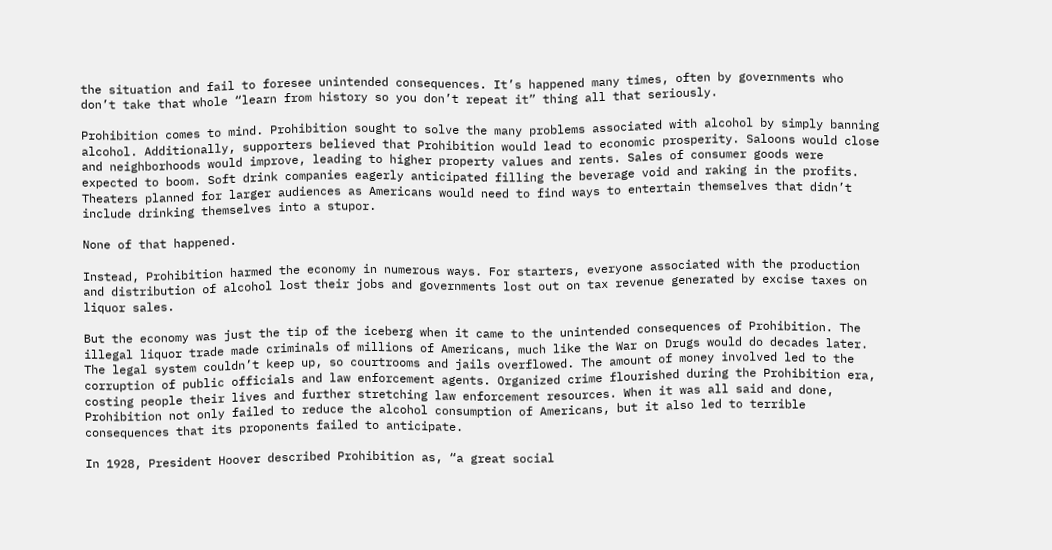the situation and fail to foresee unintended consequences. It’s happened many times, often by governments who don’t take that whole “learn from history so you don’t repeat it” thing all that seriously.

Prohibition comes to mind. Prohibition sought to solve the many problems associated with alcohol by simply banning alcohol. Additionally, supporters believed that Prohibition would lead to economic prosperity. Saloons would close and neighborhoods would improve, leading to higher property values and rents. Sales of consumer goods were expected to boom. Soft drink companies eagerly anticipated filling the beverage void and raking in the profits.  Theaters planned for larger audiences as Americans would need to find ways to entertain themselves that didn’t include drinking themselves into a stupor.

None of that happened.

Instead, Prohibition harmed the economy in numerous ways. For starters, everyone associated with the production and distribution of alcohol lost their jobs and governments lost out on tax revenue generated by excise taxes on liquor sales.

But the economy was just the tip of the iceberg when it came to the unintended consequences of Prohibition. The illegal liquor trade made criminals of millions of Americans, much like the War on Drugs would do decades later. The legal system couldn’t keep up, so courtrooms and jails overflowed. The amount of money involved led to the corruption of public officials and law enforcement agents. Organized crime flourished during the Prohibition era, costing people their lives and further stretching law enforcement resources. When it was all said and done, Prohibition not only failed to reduce the alcohol consumption of Americans, but it also led to terrible consequences that its proponents failed to anticipate.

In 1928, President Hoover described Prohibition as, “a great social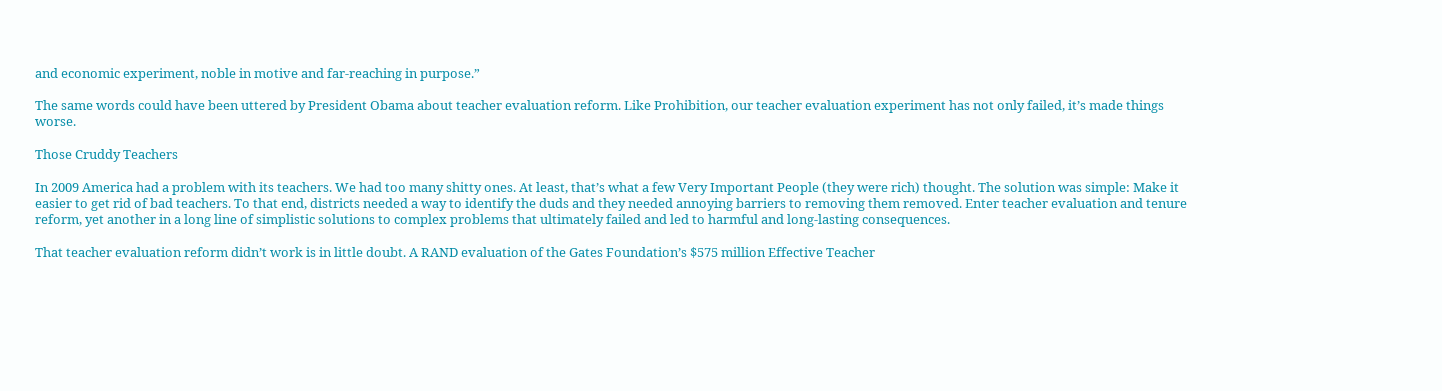and economic experiment, noble in motive and far-reaching in purpose.”

The same words could have been uttered by President Obama about teacher evaluation reform. Like Prohibition, our teacher evaluation experiment has not only failed, it’s made things worse.

Those Cruddy Teachers

In 2009 America had a problem with its teachers. We had too many shitty ones. At least, that’s what a few Very Important People (they were rich) thought. The solution was simple: Make it easier to get rid of bad teachers. To that end, districts needed a way to identify the duds and they needed annoying barriers to removing them removed. Enter teacher evaluation and tenure reform, yet another in a long line of simplistic solutions to complex problems that ultimately failed and led to harmful and long-lasting consequences.

That teacher evaluation reform didn’t work is in little doubt. A RAND evaluation of the Gates Foundation’s $575 million Effective Teacher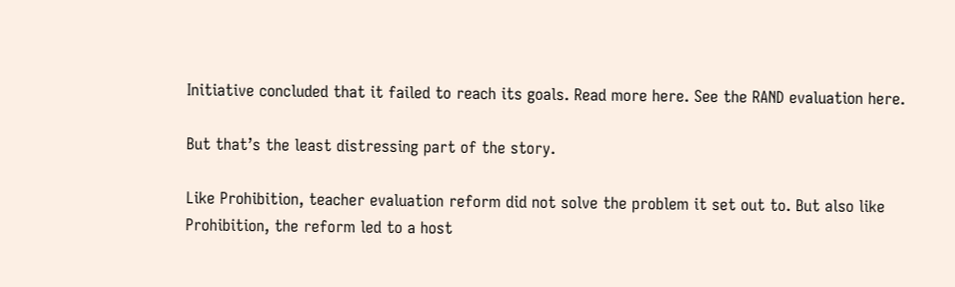Initiative concluded that it failed to reach its goals. Read more here. See the RAND evaluation here.

But that’s the least distressing part of the story.

Like Prohibition, teacher evaluation reform did not solve the problem it set out to. But also like Prohibition, the reform led to a host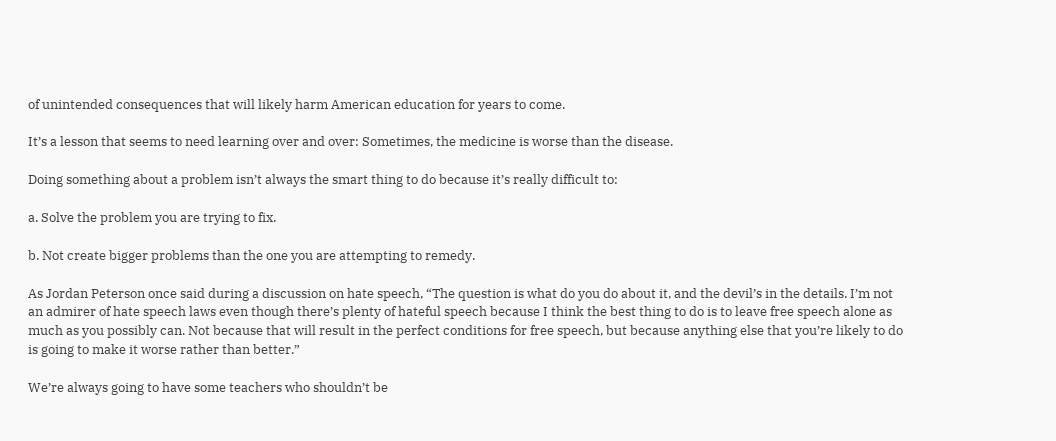of unintended consequences that will likely harm American education for years to come.

It’s a lesson that seems to need learning over and over: Sometimes, the medicine is worse than the disease.

Doing something about a problem isn’t always the smart thing to do because it’s really difficult to:

a. Solve the problem you are trying to fix.

b. Not create bigger problems than the one you are attempting to remedy.

As Jordan Peterson once said during a discussion on hate speech, “The question is what do you do about it, and the devil’s in the details. I’m not an admirer of hate speech laws even though there’s plenty of hateful speech because I think the best thing to do is to leave free speech alone as much as you possibly can. Not because that will result in the perfect conditions for free speech, but because anything else that you’re likely to do is going to make it worse rather than better.”

We’re always going to have some teachers who shouldn’t be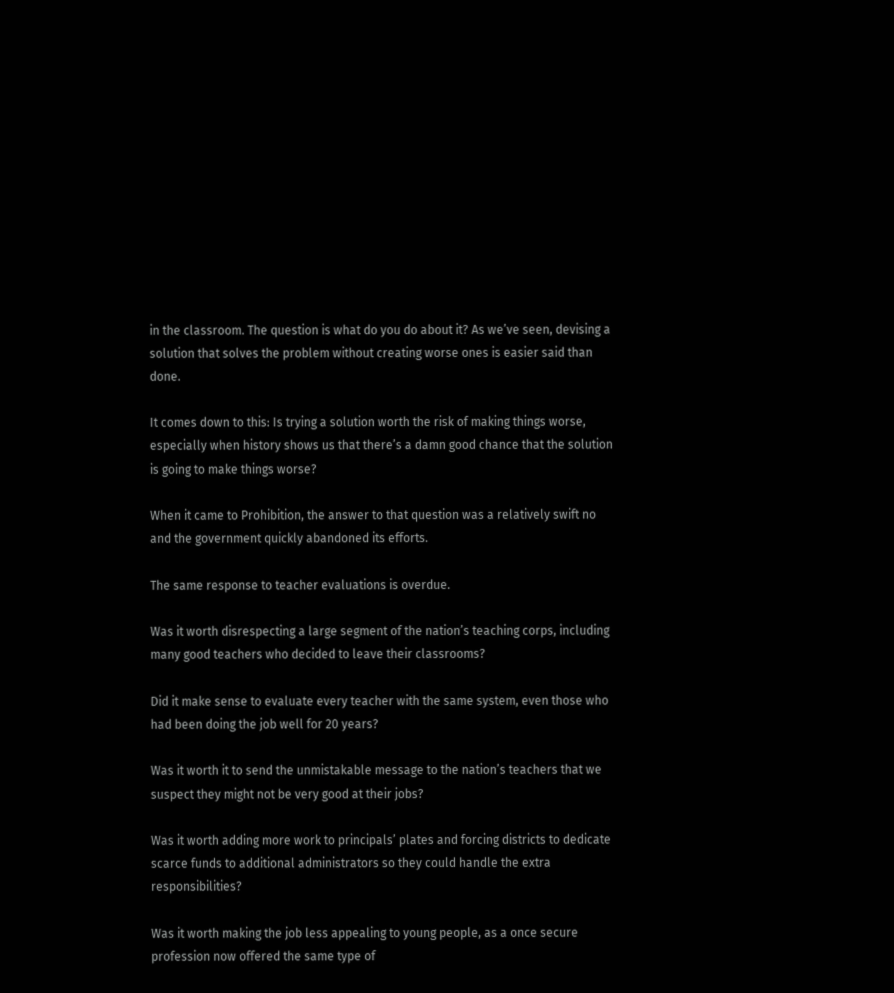in the classroom. The question is what do you do about it? As we’ve seen, devising a solution that solves the problem without creating worse ones is easier said than done.

It comes down to this: Is trying a solution worth the risk of making things worse, especially when history shows us that there’s a damn good chance that the solution is going to make things worse?

When it came to Prohibition, the answer to that question was a relatively swift no and the government quickly abandoned its efforts.

The same response to teacher evaluations is overdue.

Was it worth disrespecting a large segment of the nation’s teaching corps, including many good teachers who decided to leave their classrooms?

Did it make sense to evaluate every teacher with the same system, even those who had been doing the job well for 20 years?

Was it worth it to send the unmistakable message to the nation’s teachers that we suspect they might not be very good at their jobs?

Was it worth adding more work to principals’ plates and forcing districts to dedicate scarce funds to additional administrators so they could handle the extra responsibilities?

Was it worth making the job less appealing to young people, as a once secure profession now offered the same type of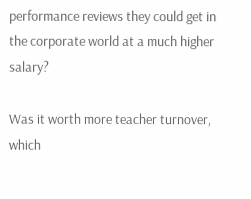performance reviews they could get in the corporate world at a much higher salary?

Was it worth more teacher turnover, which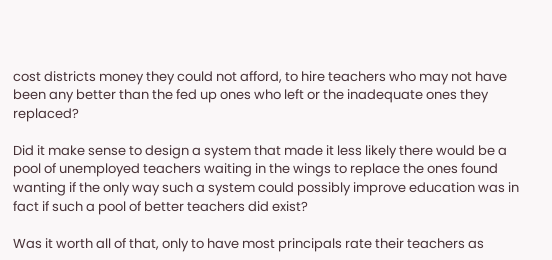cost districts money they could not afford, to hire teachers who may not have been any better than the fed up ones who left or the inadequate ones they replaced?

Did it make sense to design a system that made it less likely there would be a pool of unemployed teachers waiting in the wings to replace the ones found wanting if the only way such a system could possibly improve education was in fact if such a pool of better teachers did exist?

Was it worth all of that, only to have most principals rate their teachers as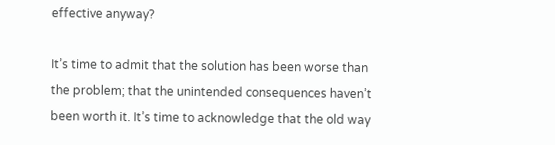effective anyway?

It’s time to admit that the solution has been worse than the problem; that the unintended consequences haven’t been worth it. It’s time to acknowledge that the old way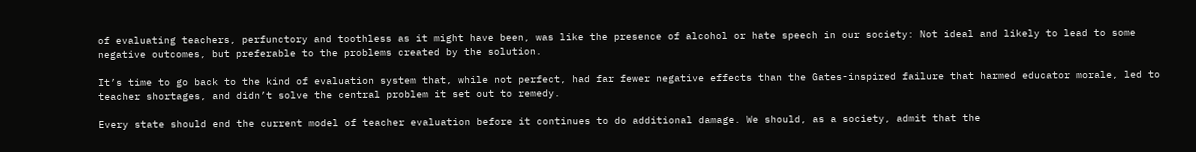of evaluating teachers, perfunctory and toothless as it might have been, was like the presence of alcohol or hate speech in our society: Not ideal and likely to lead to some negative outcomes, but preferable to the problems created by the solution.

It’s time to go back to the kind of evaluation system that, while not perfect, had far fewer negative effects than the Gates-inspired failure that harmed educator morale, led to teacher shortages, and didn’t solve the central problem it set out to remedy.

Every state should end the current model of teacher evaluation before it continues to do additional damage. We should, as a society, admit that the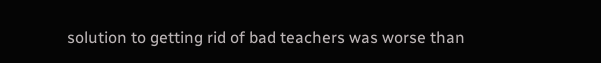solution to getting rid of bad teachers was worse than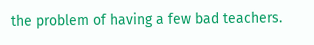the problem of having a few bad teachers.